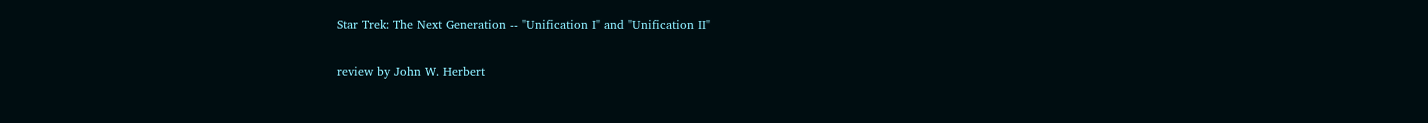Star Trek: The Next Generation -- "Unification I" and "Unification II"

review by John W. Herbert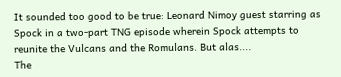It sounded too good to be true: Leonard Nimoy guest starring as Spock in a two-part TNG episode wherein Spock attempts to reunite the Vulcans and the Romulans. But alas....
The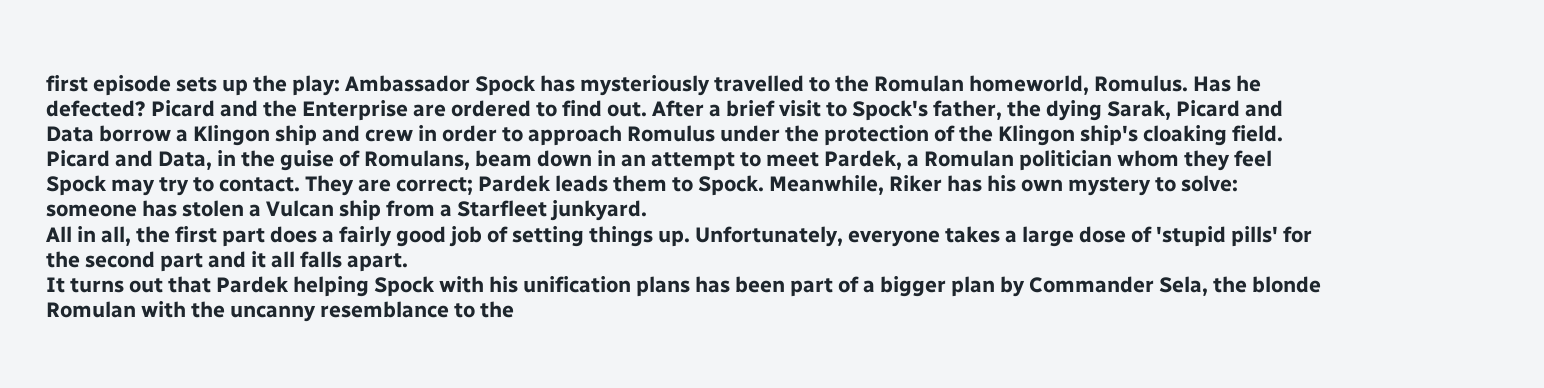first episode sets up the play: Ambassador Spock has mysteriously travelled to the Romulan homeworld, Romulus. Has he defected? Picard and the Enterprise are ordered to find out. After a brief visit to Spock's father, the dying Sarak, Picard and Data borrow a Klingon ship and crew in order to approach Romulus under the protection of the Klingon ship's cloaking field. Picard and Data, in the guise of Romulans, beam down in an attempt to meet Pardek, a Romulan politician whom they feel Spock may try to contact. They are correct; Pardek leads them to Spock. Meanwhile, Riker has his own mystery to solve: someone has stolen a Vulcan ship from a Starfleet junkyard.
All in all, the first part does a fairly good job of setting things up. Unfortunately, everyone takes a large dose of 'stupid pills' for the second part and it all falls apart.
It turns out that Pardek helping Spock with his unification plans has been part of a bigger plan by Commander Sela, the blonde Romulan with the uncanny resemblance to the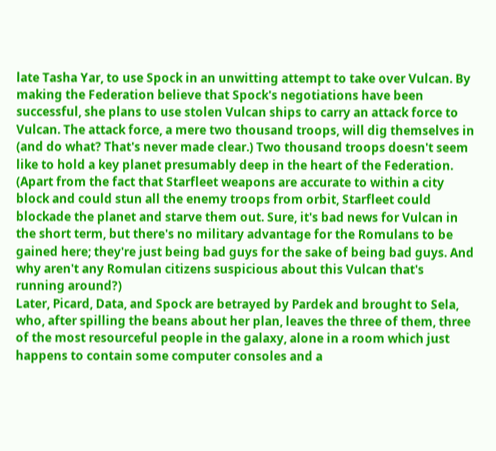late Tasha Yar, to use Spock in an unwitting attempt to take over Vulcan. By making the Federation believe that Spock's negotiations have been successful, she plans to use stolen Vulcan ships to carry an attack force to Vulcan. The attack force, a mere two thousand troops, will dig themselves in (and do what? That's never made clear.) Two thousand troops doesn't seem like to hold a key planet presumably deep in the heart of the Federation. (Apart from the fact that Starfleet weapons are accurate to within a city block and could stun all the enemy troops from orbit, Starfleet could blockade the planet and starve them out. Sure, it's bad news for Vulcan in the short term, but there's no military advantage for the Romulans to be gained here; they're just being bad guys for the sake of being bad guys. And why aren't any Romulan citizens suspicious about this Vulcan that's running around?)
Later, Picard, Data, and Spock are betrayed by Pardek and brought to Sela, who, after spilling the beans about her plan, leaves the three of them, three of the most resourceful people in the galaxy, alone in a room which just happens to contain some computer consoles and a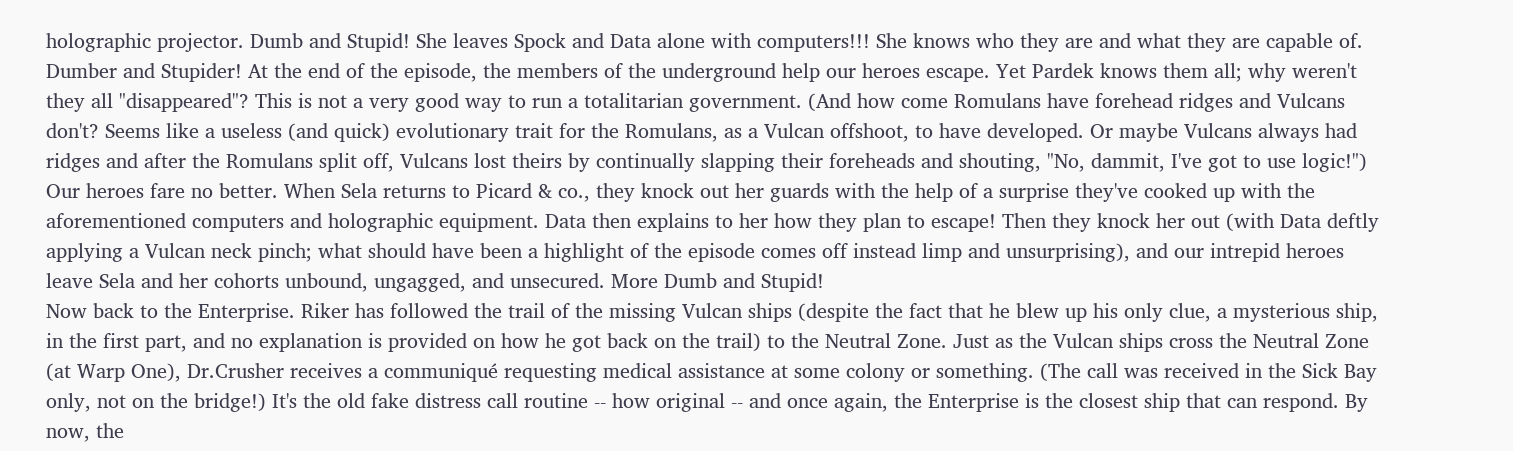holographic projector. Dumb and Stupid! She leaves Spock and Data alone with computers!!! She knows who they are and what they are capable of. Dumber and Stupider! At the end of the episode, the members of the underground help our heroes escape. Yet Pardek knows them all; why weren't they all "disappeared"? This is not a very good way to run a totalitarian government. (And how come Romulans have forehead ridges and Vulcans don't? Seems like a useless (and quick) evolutionary trait for the Romulans, as a Vulcan offshoot, to have developed. Or maybe Vulcans always had ridges and after the Romulans split off, Vulcans lost theirs by continually slapping their foreheads and shouting, "No, dammit, I've got to use logic!")
Our heroes fare no better. When Sela returns to Picard & co., they knock out her guards with the help of a surprise they've cooked up with the aforementioned computers and holographic equipment. Data then explains to her how they plan to escape! Then they knock her out (with Data deftly applying a Vulcan neck pinch; what should have been a highlight of the episode comes off instead limp and unsurprising), and our intrepid heroes leave Sela and her cohorts unbound, ungagged, and unsecured. More Dumb and Stupid!
Now back to the Enterprise. Riker has followed the trail of the missing Vulcan ships (despite the fact that he blew up his only clue, a mysterious ship, in the first part, and no explanation is provided on how he got back on the trail) to the Neutral Zone. Just as the Vulcan ships cross the Neutral Zone (at Warp One), Dr.Crusher receives a communiqué requesting medical assistance at some colony or something. (The call was received in the Sick Bay only, not on the bridge!) It's the old fake distress call routine -- how original -- and once again, the Enterprise is the closest ship that can respond. By now, the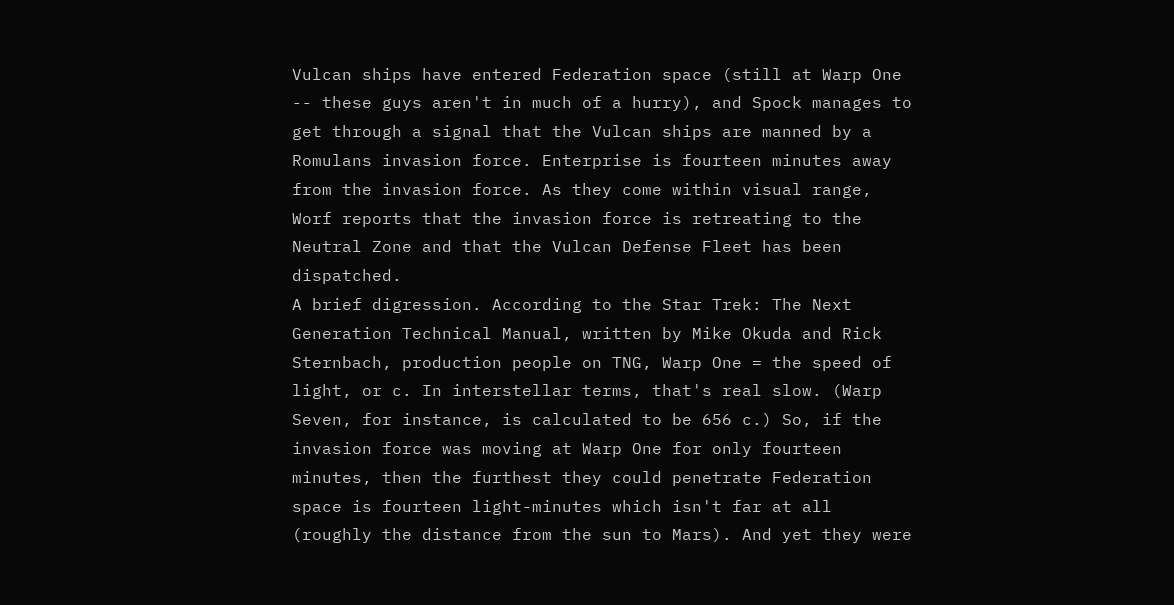Vulcan ships have entered Federation space (still at Warp One -- these guys aren't in much of a hurry), and Spock manages to get through a signal that the Vulcan ships are manned by a Romulans invasion force. Enterprise is fourteen minutes away from the invasion force. As they come within visual range, Worf reports that the invasion force is retreating to the Neutral Zone and that the Vulcan Defense Fleet has been dispatched.
A brief digression. According to the Star Trek: The Next Generation Technical Manual, written by Mike Okuda and Rick Sternbach, production people on TNG, Warp One = the speed of light, or c. In interstellar terms, that's real slow. (Warp Seven, for instance, is calculated to be 656 c.) So, if the invasion force was moving at Warp One for only fourteen minutes, then the furthest they could penetrate Federation space is fourteen light-minutes which isn't far at all (roughly the distance from the sun to Mars). And yet they were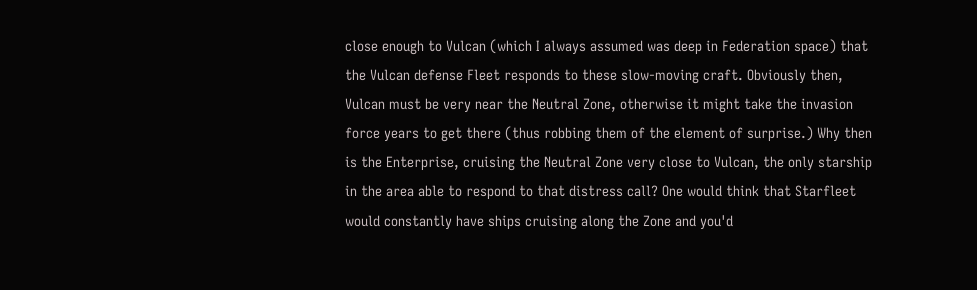close enough to Vulcan (which I always assumed was deep in Federation space) that the Vulcan defense Fleet responds to these slow-moving craft. Obviously then, Vulcan must be very near the Neutral Zone, otherwise it might take the invasion force years to get there (thus robbing them of the element of surprise.) Why then is the Enterprise, cruising the Neutral Zone very close to Vulcan, the only starship in the area able to respond to that distress call? One would think that Starfleet would constantly have ships cruising along the Zone and you'd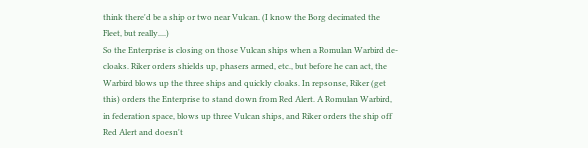think there'd be a ship or two near Vulcan. (I know the Borg decimated the Fleet, but really....)
So the Enterprise is closing on those Vulcan ships when a Romulan Warbird de-cloaks. Riker orders shields up, phasers armed, etc., but before he can act, the Warbird blows up the three ships and quickly cloaks. In repsonse, Riker (get this) orders the Enterprise to stand down from Red Alert. A Romulan Warbird, in federation space, blows up three Vulcan ships, and Riker orders the ship off Red Alert and doesn't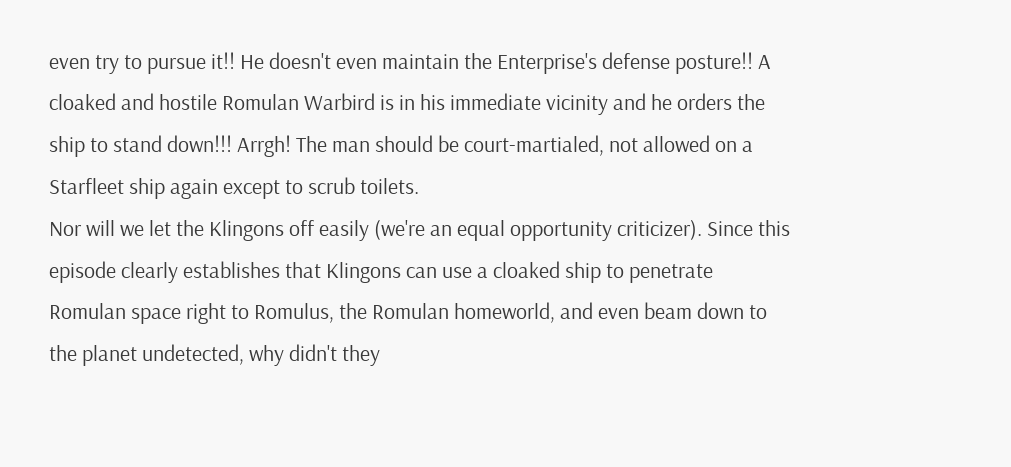even try to pursue it!! He doesn't even maintain the Enterprise's defense posture!! A cloaked and hostile Romulan Warbird is in his immediate vicinity and he orders the ship to stand down!!! Arrgh! The man should be court-martialed, not allowed on a Starfleet ship again except to scrub toilets.
Nor will we let the Klingons off easily (we're an equal opportunity criticizer). Since this episode clearly establishes that Klingons can use a cloaked ship to penetrate Romulan space right to Romulus, the Romulan homeworld, and even beam down to the planet undetected, why didn't they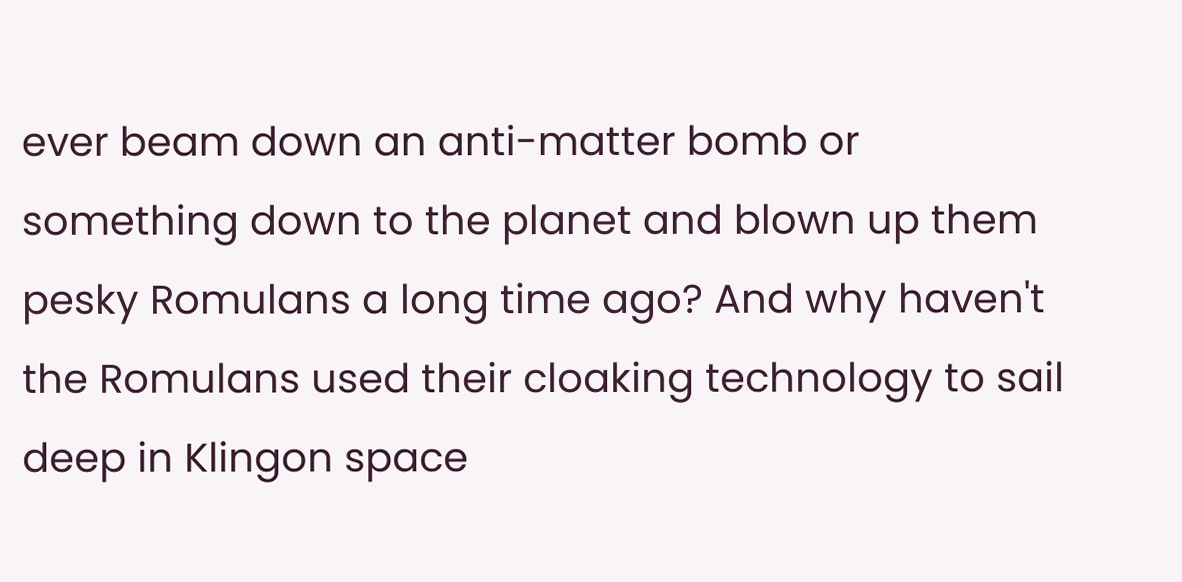ever beam down an anti-matter bomb or something down to the planet and blown up them pesky Romulans a long time ago? And why haven't the Romulans used their cloaking technology to sail deep in Klingon space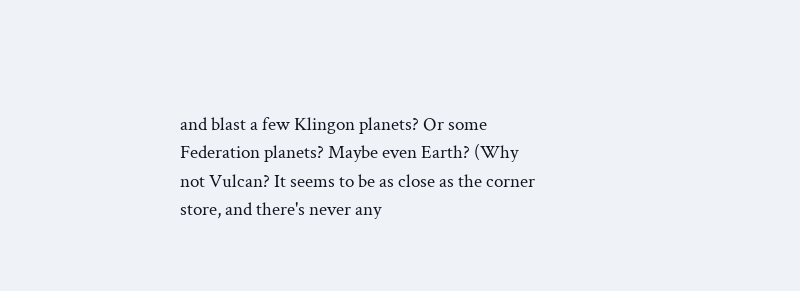and blast a few Klingon planets? Or some Federation planets? Maybe even Earth? (Why not Vulcan? It seems to be as close as the corner store, and there's never any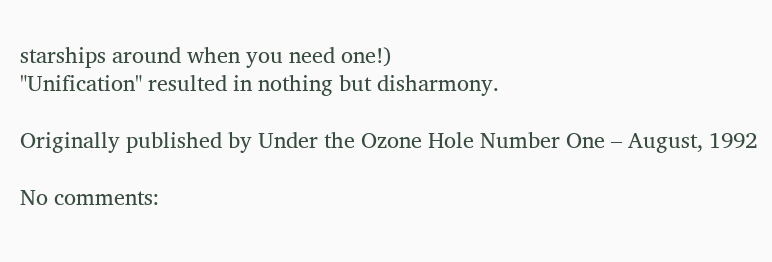starships around when you need one!)
"Unification" resulted in nothing but disharmony.

Originally published by Under the Ozone Hole Number One – August, 1992

No comments: